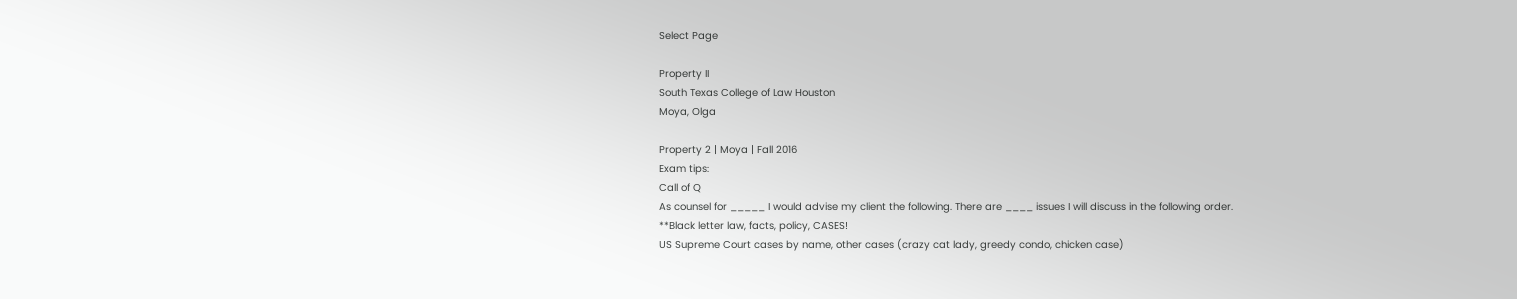Select Page

Property II
South Texas College of Law Houston
Moya, Olga

Property 2 | Moya | Fall 2016
Exam tips:
Call of Q
As counsel for _____ I would advise my client the following. There are ____ issues I will discuss in the following order.
**Black letter law, facts, policy, CASES!
US Supreme Court cases by name, other cases (crazy cat lady, greedy condo, chicken case)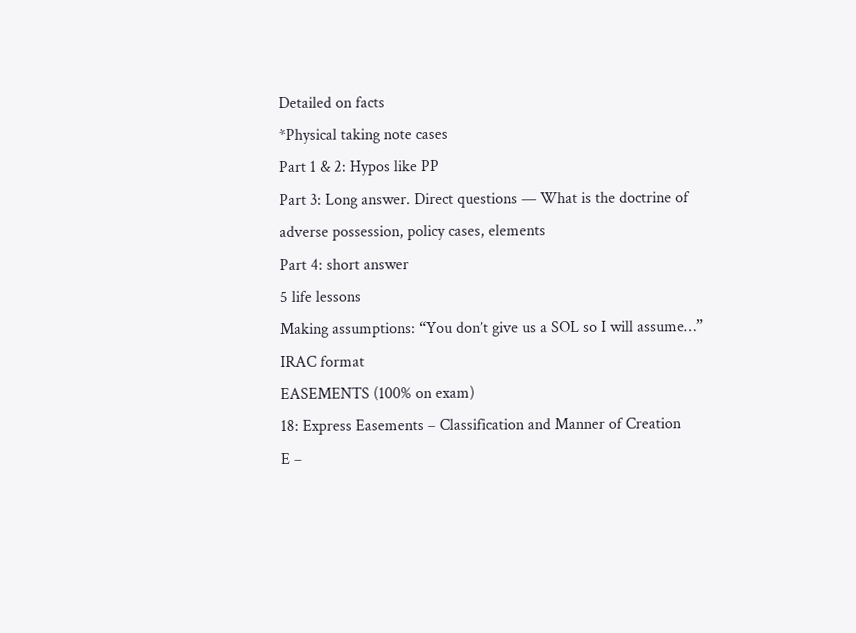Detailed on facts
*Physical taking note cases
Part 1 & 2: Hypos like PP
Part 3: Long answer. Direct questions — What is the doctrine of adverse possession, policy cases, elements
Part 4: short answer
5 life lessons
Making assumptions: “You don’t give us a SOL so I will assume…”
IRAC format
EASEMENTS (100% on exam)
18: Express Easements – Classification and Manner of Creation
E –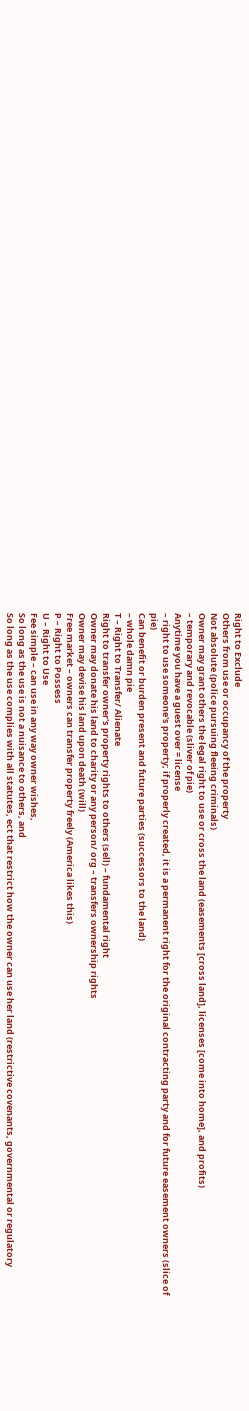Right to Exclude
Others from use or occupancy of the property
Not absolute (police pursuing fleeing criminals)
Owner may grant others the legal right to use or cross the land (easements [cross land], licenses [come into home], and profits)
– temporary and revocable (sliver of pie)
Anytime you have a guest over = license
– right to use someone's property; if properly created, it is a permanent right for the original contracting party and for future easement owners (slice of pie)
Can benefit or burden present and future parties (successors to the land)
– whole damn pie
T – Right to Transfer/ Alienate
Right to transfer owner's property rights to others (sell) – fundamental right
Owner may donate his land to charity or any person/ org – transfers ownership rights
Owner may devise his land upon death (will)
Free market – owners can transfer property freely (America likes this)
P – Right to Possess
U – Right to Use
Fee simple – can use in any way owner wishes,
So long as the use is not a nuisance to others, and
So long as the use complies with all statutes, ect that restrict how the owner can use her land (restrictive covenants, governmental or regulatory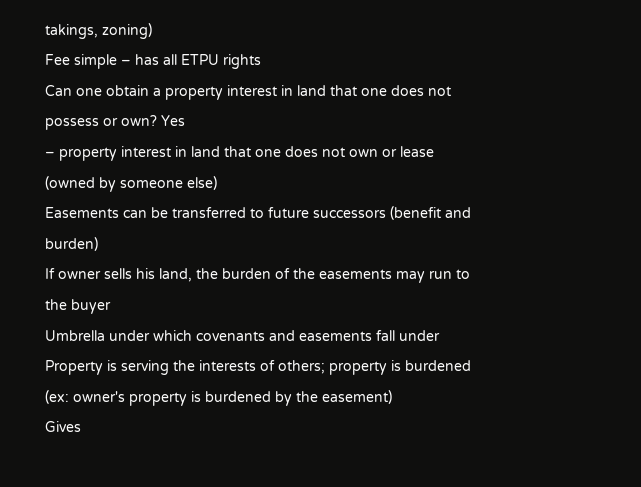takings, zoning)
Fee simple – has all ETPU rights
Can one obtain a property interest in land that one does not possess or own? Yes
– property interest in land that one does not own or lease (owned by someone else)
Easements can be transferred to future successors (benefit and burden)
If owner sells his land, the burden of the easements may run to the buyer
Umbrella under which covenants and easements fall under
Property is serving the interests of others; property is burdened (ex: owner's property is burdened by the easement)
Gives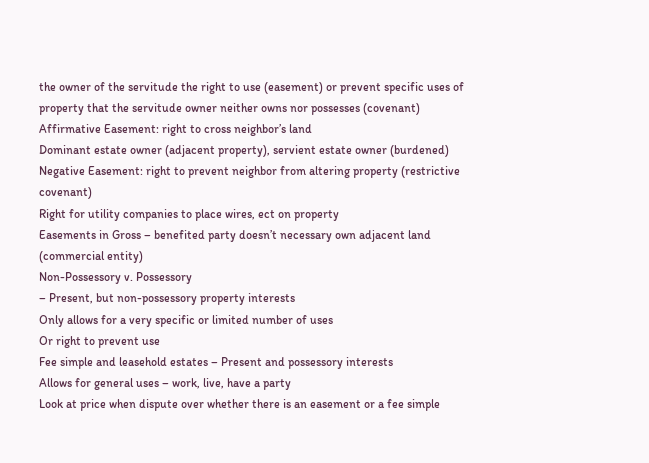the owner of the servitude the right to use (easement) or prevent specific uses of property that the servitude owner neither owns nor possesses (covenant)
Affirmative Easement: right to cross neighbor’s land
Dominant estate owner (adjacent property), servient estate owner (burdened)
Negative Easement: right to prevent neighbor from altering property (restrictive covenant)
Right for utility companies to place wires, ect on property
Easements in Gross – benefited party doesn’t necessary own adjacent land (commercial entity)
Non-Possessory v. Possessory
– Present, but non-possessory property interests
Only allows for a very specific or limited number of uses
Or right to prevent use
Fee simple and leasehold estates – Present and possessory interests
Allows for general uses – work, live, have a party
Look at price when dispute over whether there is an easement or a fee simple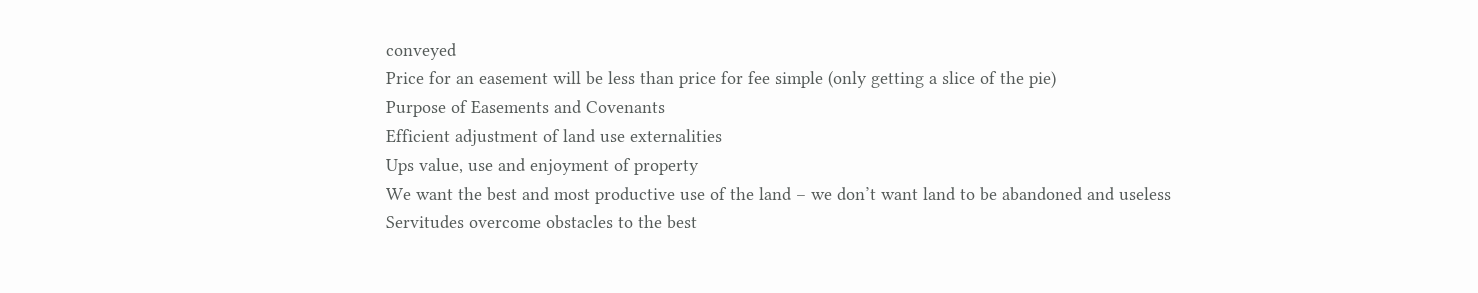conveyed
Price for an easement will be less than price for fee simple (only getting a slice of the pie)
Purpose of Easements and Covenants
Efficient adjustment of land use externalities
Ups value, use and enjoyment of property
We want the best and most productive use of the land – we don’t want land to be abandoned and useless
Servitudes overcome obstacles to the best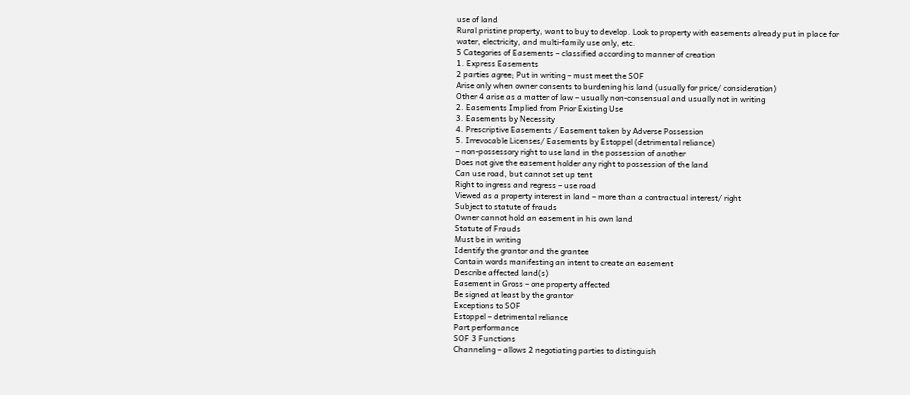use of land
Rural pristine property, want to buy to develop. Look to property with easements already put in place for water, electricity, and multi-family use only, etc.
5 Categories of Easements – classified according to manner of creation
1. Express Easements
2 parties agree; Put in writing – must meet the SOF
Arise only when owner consents to burdening his land (usually for price/ consideration)
Other 4 arise as a matter of law – usually non-consensual and usually not in writing
2. Easements Implied from Prior Existing Use
3. Easements by Necessity
4. Prescriptive Easements / Easement taken by Adverse Possession
5. Irrevocable Licenses/ Easements by Estoppel (detrimental reliance)
– non-possessory right to use land in the possession of another
Does not give the easement holder any right to possession of the land
Can use road, but cannot set up tent
Right to ingress and regress – use road
Viewed as a property interest in land – more than a contractual interest/ right
Subject to statute of frauds
Owner cannot hold an easement in his own land
Statute of Frauds
Must be in writing
Identify the grantor and the grantee
Contain words manifesting an intent to create an easement
Describe affected land(s)
Easement in Gross – one property affected
Be signed at least by the grantor
Exceptions to SOF
Estoppel – detrimental reliance
Part performance
SOF 3 Functions
Channeling – allows 2 negotiating parties to distinguish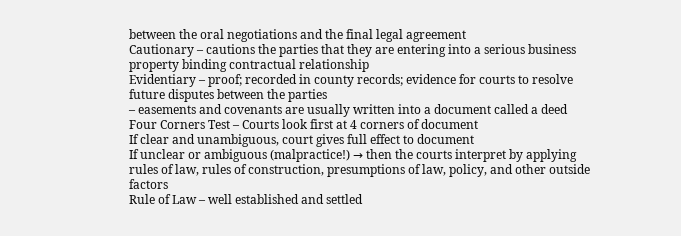between the oral negotiations and the final legal agreement
Cautionary – cautions the parties that they are entering into a serious business property binding contractual relationship
Evidentiary – proof; recorded in county records; evidence for courts to resolve future disputes between the parties
– easements and covenants are usually written into a document called a deed
Four Corners Test – Courts look first at 4 corners of document
If clear and unambiguous, court gives full effect to document
If unclear or ambiguous (malpractice!) → then the courts interpret by applying rules of law, rules of construction, presumptions of law, policy, and other outside factors
Rule of Law – well established and settled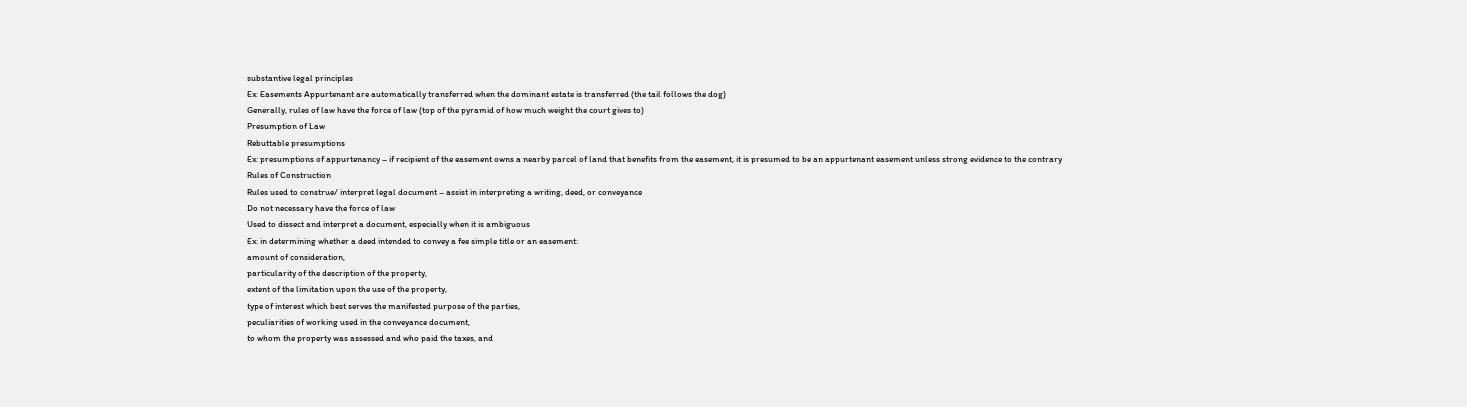substantive legal principles
Ex: Easements Appurtenant are automatically transferred when the dominant estate is transferred (the tail follows the dog)
Generally, rules of law have the force of law (top of the pyramid of how much weight the court gives to)
Presumption of Law
Rebuttable presumptions
Ex: presumptions of appurtenancy – if recipient of the easement owns a nearby parcel of land that benefits from the easement, it is presumed to be an appurtenant easement unless strong evidence to the contrary
Rules of Construction
Rules used to construe/ interpret legal document – assist in interpreting a writing, deed, or conveyance
Do not necessary have the force of law
Used to dissect and interpret a document, especially when it is ambiguous
Ex: in determining whether a deed intended to convey a fee simple title or an easement:
amount of consideration,
particularity of the description of the property,
extent of the limitation upon the use of the property,
type of interest which best serves the manifested purpose of the parties,
peculiarities of working used in the conveyance document,
to whom the property was assessed and who paid the taxes, and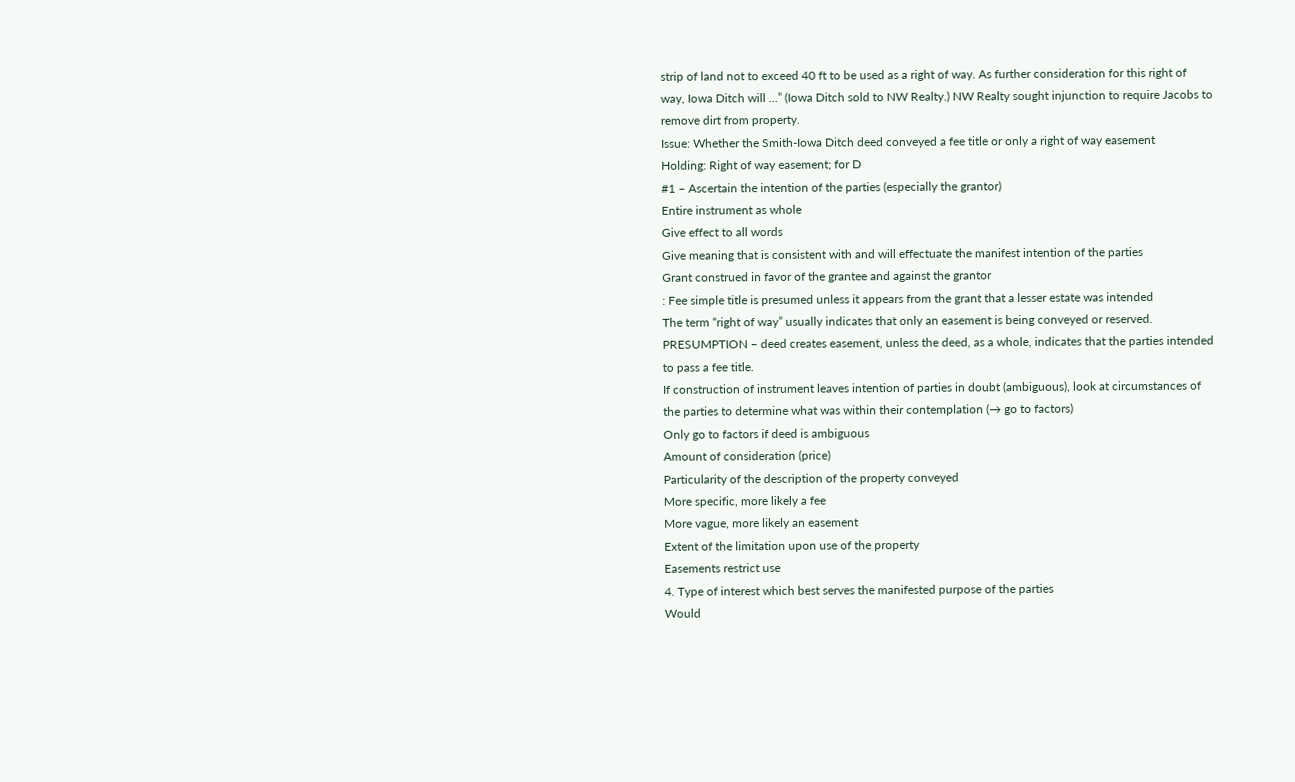strip of land not to exceed 40 ft to be used as a right of way. As further consideration for this right of way, Iowa Ditch will …” (Iowa Ditch sold to NW Realty.) NW Realty sought injunction to require Jacobs to remove dirt from property.
Issue: Whether the Smith-Iowa Ditch deed conveyed a fee title or only a right of way easement
Holding: Right of way easement; for D
#1 – Ascertain the intention of the parties (especially the grantor)
Entire instrument as whole
Give effect to all words
Give meaning that is consistent with and will effectuate the manifest intention of the parties
Grant construed in favor of the grantee and against the grantor
: Fee simple title is presumed unless it appears from the grant that a lesser estate was intended
The term “right of way” usually indicates that only an easement is being conveyed or reserved. PRESUMPTION – deed creates easement, unless the deed, as a whole, indicates that the parties intended to pass a fee title.
If construction of instrument leaves intention of parties in doubt (ambiguous), look at circumstances of the parties to determine what was within their contemplation (→ go to factors)
Only go to factors if deed is ambiguous
Amount of consideration (price)
Particularity of the description of the property conveyed
More specific, more likely a fee
More vague, more likely an easement
Extent of the limitation upon use of the property
Easements restrict use
4. Type of interest which best serves the manifested purpose of the parties
Would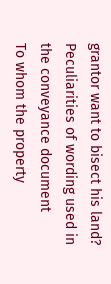grantor want to bisect his land?
Peculiarities of wording used in the conveyance document
To whom the property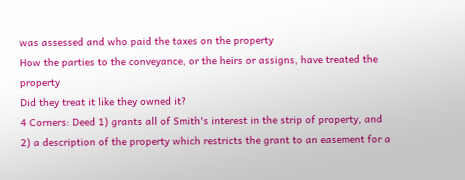was assessed and who paid the taxes on the property
How the parties to the conveyance, or the heirs or assigns, have treated the property
Did they treat it like they owned it?
4 Corners: Deed 1) grants all of Smith's interest in the strip of property, and 2) a description of the property which restricts the grant to an easement for a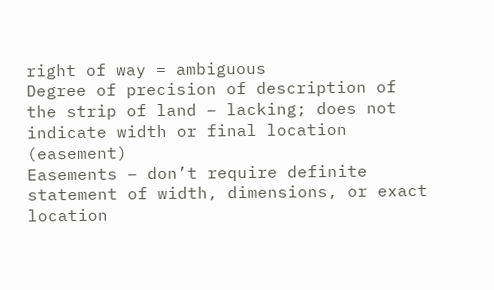right of way = ambiguous
Degree of precision of description of the strip of land – lacking; does not indicate width or final location (easement)
Easements – don’t require definite statement of width, dimensions, or exact location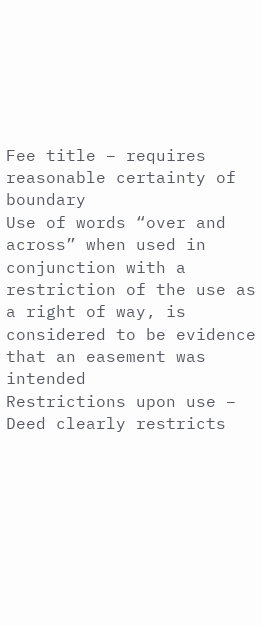Fee title – requires reasonable certainty of boundary
Use of words “over and across” when used in conjunction with a restriction of the use as a right of way, is considered to be evidence that an easement was intended
Restrictions upon use – Deed clearly restricts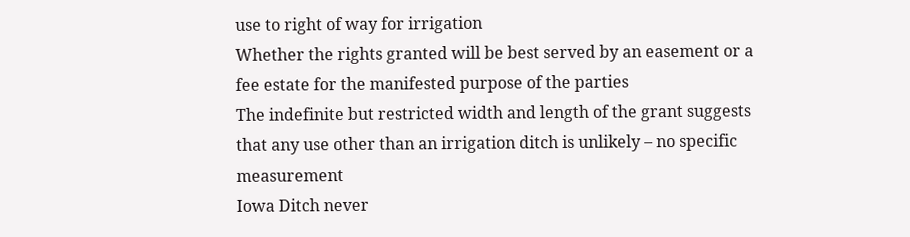use to right of way for irrigation
Whether the rights granted will be best served by an easement or a fee estate for the manifested purpose of the parties
The indefinite but restricted width and length of the grant suggests that any use other than an irrigation ditch is unlikely – no specific measurement
Iowa Ditch never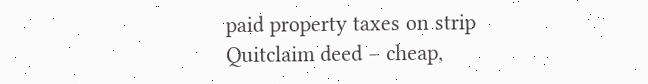paid property taxes on strip
Quitclaim deed – cheap,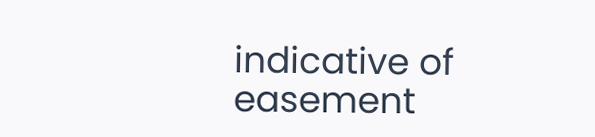indicative of easement